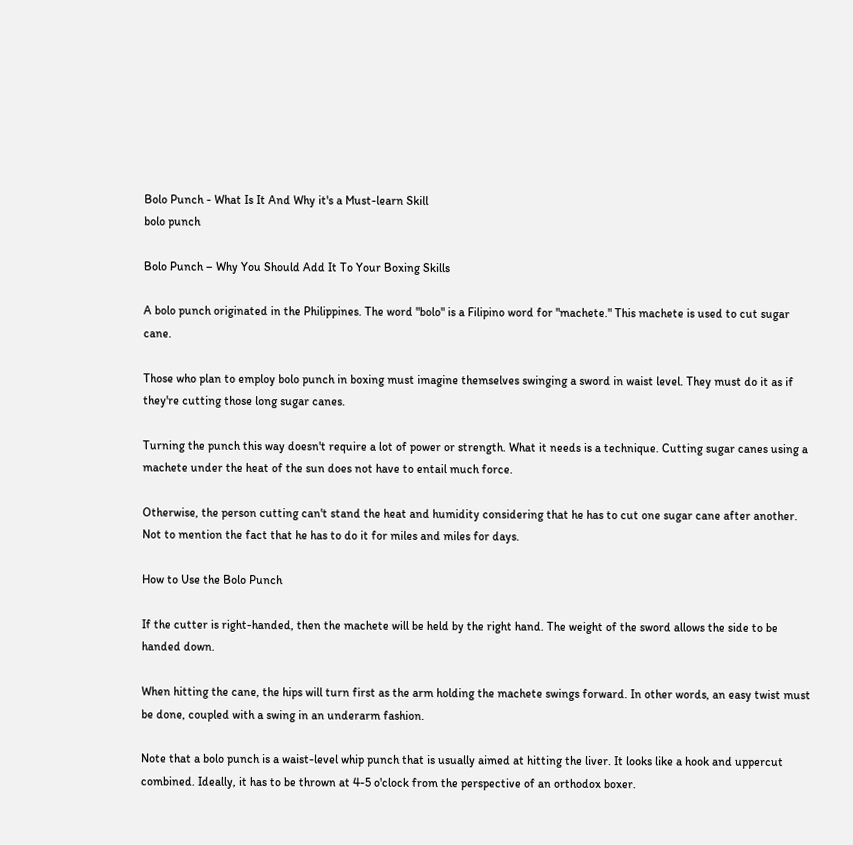Bolo Punch - What Is It And Why it's a Must-learn Skill
bolo punch

Bolo Punch – Why You Should Add It To Your Boxing Skills

A bolo punch originated in the Philippines. The word "bolo" is a Filipino word for "machete." This machete is used to cut sugar cane.

Those who plan to employ bolo punch in boxing must imagine themselves swinging a sword in waist level. They must do it as if they're cutting those long sugar canes.

Turning the punch this way doesn't require a lot of power or strength. What it needs is a technique. Cutting sugar canes using a machete under the heat of the sun does not have to entail much force.

Otherwise, the person cutting can't stand the heat and humidity considering that he has to cut one sugar cane after another. Not to mention the fact that he has to do it for miles and miles for days.

How to Use the Bolo Punch

If the cutter is right-handed, then the machete will be held by the right hand. The weight of the sword allows the side to be handed down.

When hitting the cane, the hips will turn first as the arm holding the machete swings forward. In other words, an easy twist must be done, coupled with a swing in an underarm fashion.

Note that a bolo punch is a waist-level whip punch that is usually aimed at hitting the liver. It looks like a hook and uppercut combined. Ideally, it has to be thrown at 4-5 o'clock from the perspective of an orthodox boxer.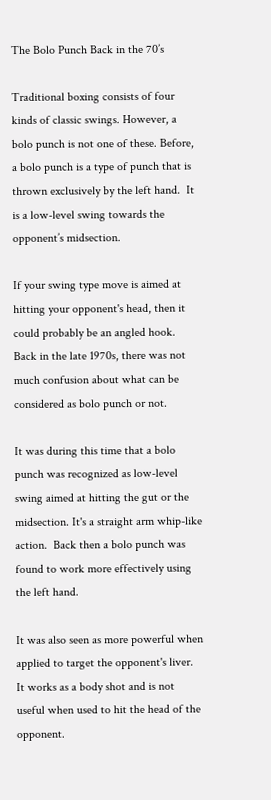The Bolo Punch Back in the 70’s

Traditional boxing consists of four kinds of classic swings. However, a bolo punch is not one of these. Before, a bolo punch is a type of punch that is thrown exclusively by the left hand.  It is a low-level swing towards the opponent’s midsection.

If your swing type move is aimed at hitting your opponent's head, then it could probably be an angled hook. Back in the late 1970s, there was not much confusion about what can be considered as bolo punch or not.

It was during this time that a bolo punch was recognized as low-level swing aimed at hitting the gut or the midsection. It's a straight arm whip-like action.  Back then a bolo punch was found to work more effectively using the left hand.

It was also seen as more powerful when applied to target the opponent's liver. It works as a body shot and is not useful when used to hit the head of the opponent.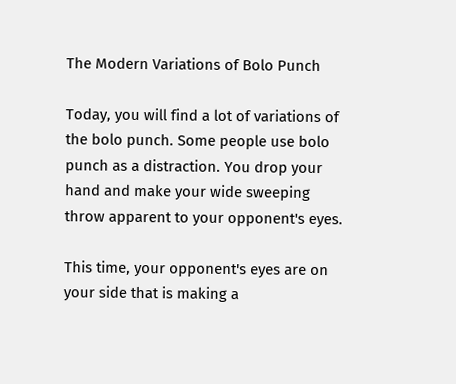The Modern Variations of Bolo Punch

Today, you will find a lot of variations of the bolo punch. Some people use bolo punch as a distraction. You drop your hand and make your wide sweeping throw apparent to your opponent's eyes.

This time, your opponent's eyes are on your side that is making a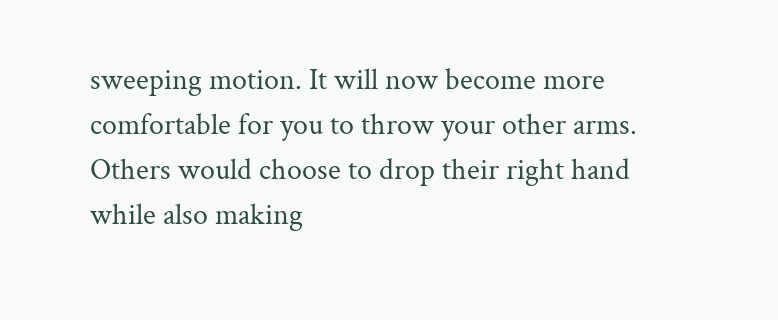sweeping motion. It will now become more comfortable for you to throw your other arms. Others would choose to drop their right hand while also making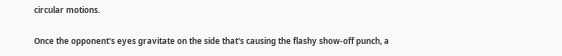circular motions.

Once the opponent's eyes gravitate on the side that's causing the flashy show-off punch, a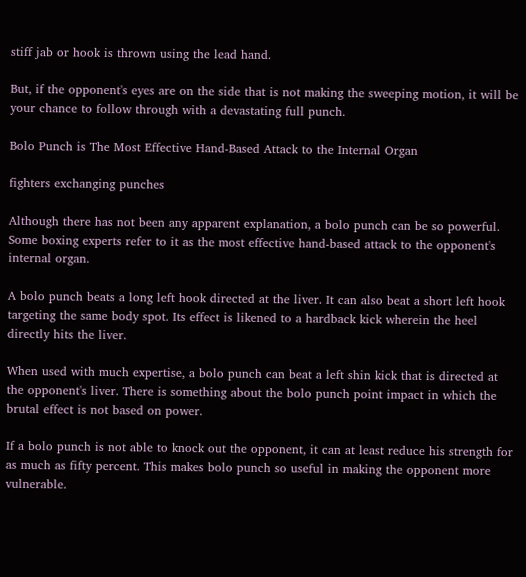stiff jab or hook is thrown using the lead hand.

But, if the opponent's eyes are on the side that is not making the sweeping motion, it will be your chance to follow through with a devastating full punch.

Bolo Punch is The Most Effective Hand-Based Attack to the Internal Organ

fighters exchanging punches

Although there has not been any apparent explanation, a bolo punch can be so powerful. Some boxing experts refer to it as the most effective hand-based attack to the opponent's internal organ.

A bolo punch beats a long left hook directed at the liver. It can also beat a short left hook targeting the same body spot. Its effect is likened to a hardback kick wherein the heel directly hits the liver.

When used with much expertise, a bolo punch can beat a left shin kick that is directed at the opponent's liver. There is something about the bolo punch point impact in which the brutal effect is not based on power.

If a bolo punch is not able to knock out the opponent, it can at least reduce his strength for as much as fifty percent. This makes bolo punch so useful in making the opponent more vulnerable.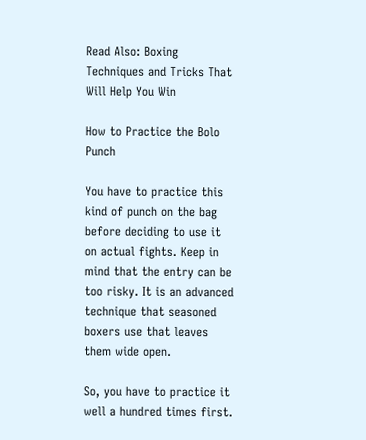Read Also: Boxing Techniques and Tricks That Will Help You Win

How to Practice the Bolo Punch

You have to practice this kind of punch on the bag before deciding to use it on actual fights. Keep in mind that the entry can be too risky. It is an advanced technique that seasoned boxers use that leaves them wide open.

So, you have to practice it well a hundred times first.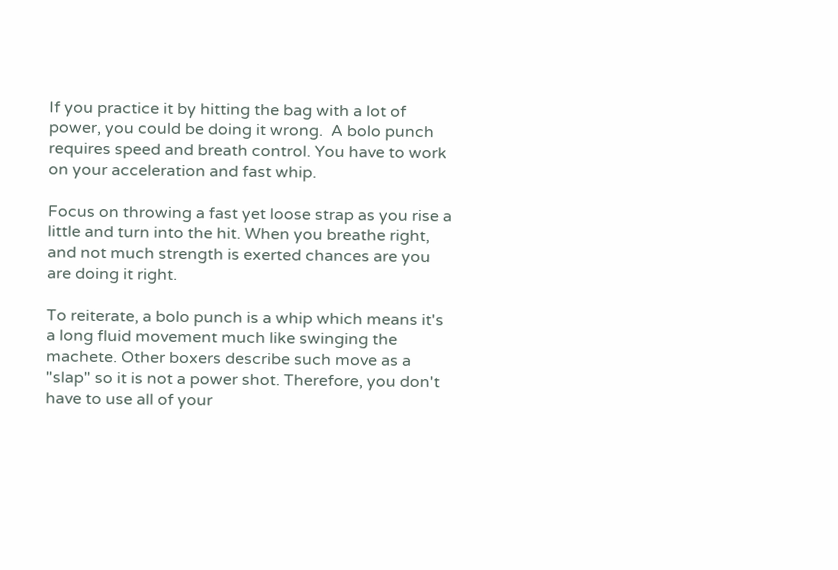If you practice it by hitting the bag with a lot of power, you could be doing it wrong.  A bolo punch requires speed and breath control. You have to work on your acceleration and fast whip.

Focus on throwing a fast yet loose strap as you rise a little and turn into the hit. When you breathe right, and not much strength is exerted chances are you are doing it right.

To reiterate, a bolo punch is a whip which means it's a long fluid movement much like swinging the machete. Other boxers describe such move as a "slap" so it is not a power shot. Therefore, you don't have to use all of your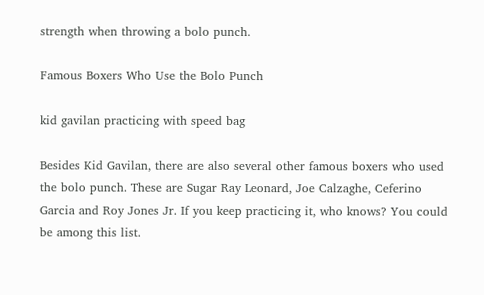strength when throwing a bolo punch.

Famous Boxers Who Use the Bolo Punch

kid gavilan practicing with speed bag

Besides Kid Gavilan, there are also several other famous boxers who used the bolo punch. These are Sugar Ray Leonard, Joe Calzaghe, Ceferino Garcia and Roy Jones Jr. If you keep practicing it, who knows? You could be among this list.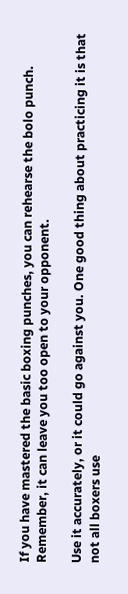If you have mastered the basic boxing punches, you can rehearse the bolo punch. Remember, it can leave you too open to your opponent.

Use it accurately, or it could go against you. One good thing about practicing it is that not all boxers use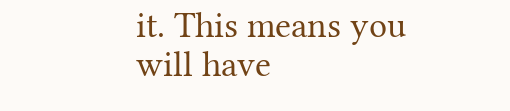it. This means you will have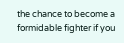the chance to become a formidable fighter if you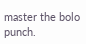master the bolo punch.